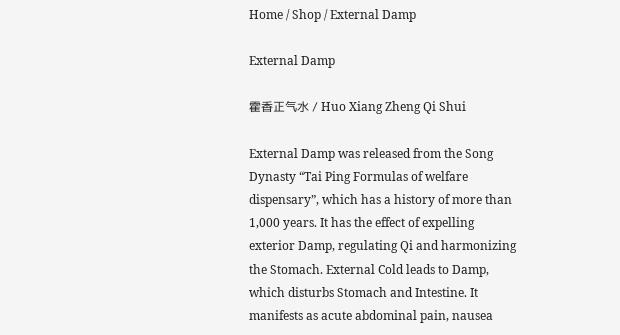Home / Shop / External Damp

External Damp

霍香正气水 / Huo Xiang Zheng Qi Shui

External Damp was released from the Song Dynasty “Tai Ping Formulas of welfare dispensary”, which has a history of more than 1,000 years. It has the effect of expelling exterior Damp, regulating Qi and harmonizing the Stomach. External Cold leads to Damp, which disturbs Stomach and Intestine. It manifests as acute abdominal pain, nausea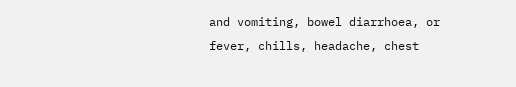and vomiting, bowel diarrhoea, or fever, chills, headache, chest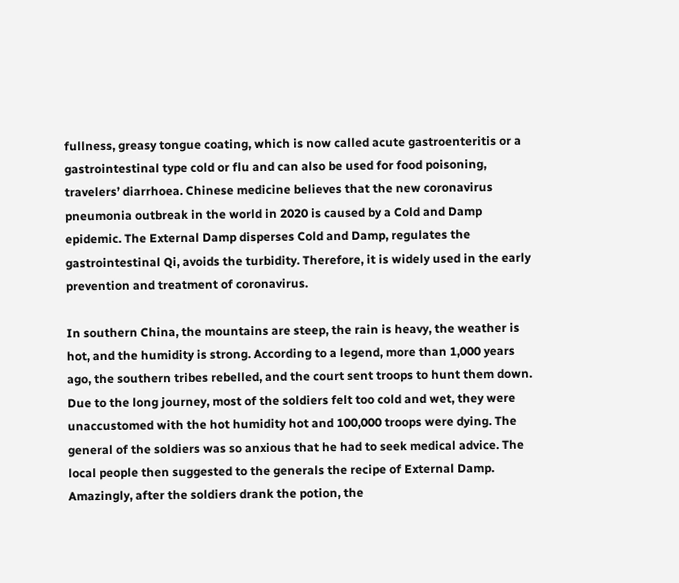fullness, greasy tongue coating, which is now called acute gastroenteritis or a gastrointestinal type cold or flu and can also be used for food poisoning, travelers’ diarrhoea. Chinese medicine believes that the new coronavirus pneumonia outbreak in the world in 2020 is caused by a Cold and Damp epidemic. The External Damp disperses Cold and Damp, regulates the gastrointestinal Qi, avoids the turbidity. Therefore, it is widely used in the early prevention and treatment of coronavirus.

In southern China, the mountains are steep, the rain is heavy, the weather is hot, and the humidity is strong. According to a legend, more than 1,000 years ago, the southern tribes rebelled, and the court sent troops to hunt them down. Due to the long journey, most of the soldiers felt too cold and wet, they were unaccustomed with the hot humidity hot and 100,000 troops were dying. The general of the soldiers was so anxious that he had to seek medical advice. The local people then suggested to the generals the recipe of External Damp. Amazingly, after the soldiers drank the potion, the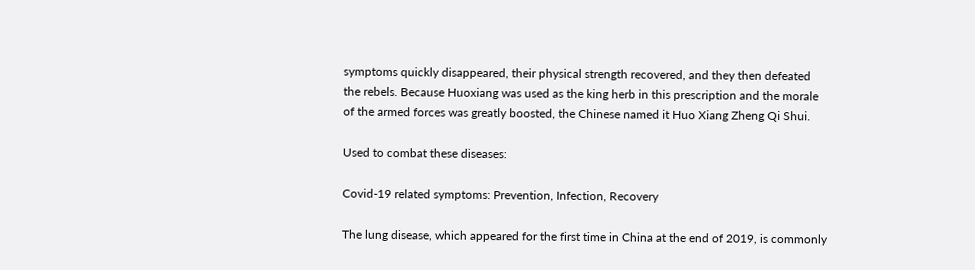symptoms quickly disappeared, their physical strength recovered, and they then defeated the rebels. Because Huoxiang was used as the king herb in this prescription and the morale of the armed forces was greatly boosted, the Chinese named it Huo Xiang Zheng Qi Shui.

Used to combat these diseases:

Covid-19 related symptoms: Prevention, Infection, Recovery

The lung disease, which appeared for the first time in China at the end of 2019, is commonly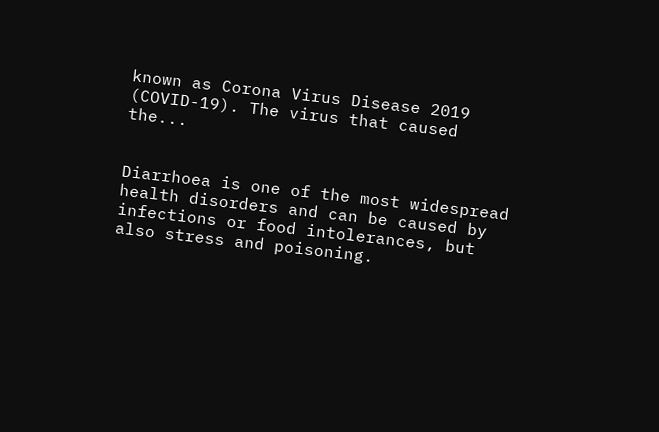known as Corona Virus Disease 2019 (COVID-19). The virus that caused the...


Diarrhoea is one of the most widespread health disorders and can be caused by infections or food intolerances, but also stress and poisoning.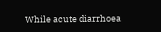While acute diarrhoea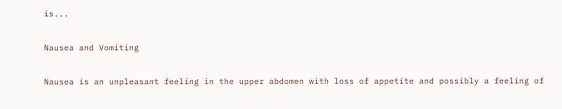is...

Nausea and Vomiting

Nausea is an unpleasant feeling in the upper abdomen with loss of appetite and possibly a feeling of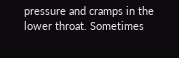pressure and cramps in the lower throat. Sometimes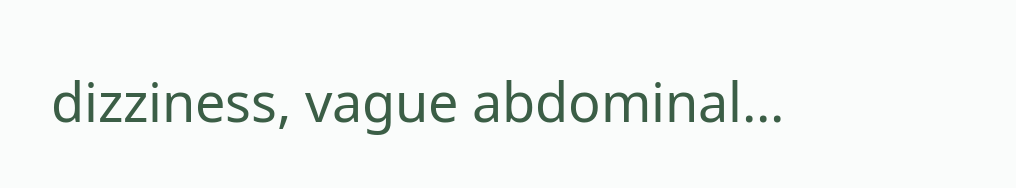dizziness, vague abdominal...